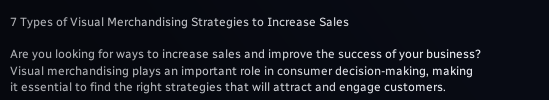7 Types of Visual Merchandising Strategies to Increase Sales

Are you looking for ways to increase sales and improve the success of your business? Visual merchandising plays an important role in consumer decision-making, making it essential to find the right strategies that will attract and engage customers.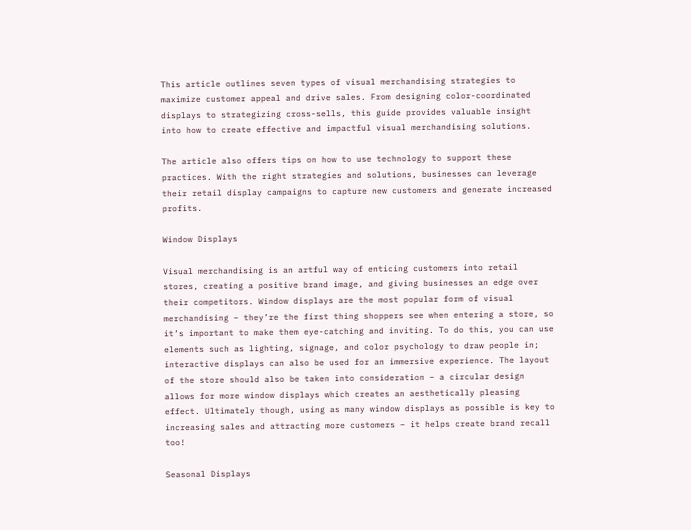This article outlines seven types of visual merchandising strategies to maximize customer appeal and drive sales. From designing color-coordinated displays to strategizing cross-sells, this guide provides valuable insight into how to create effective and impactful visual merchandising solutions.

The article also offers tips on how to use technology to support these practices. With the right strategies and solutions, businesses can leverage their retail display campaigns to capture new customers and generate increased profits.

Window Displays

Visual merchandising is an artful way of enticing customers into retail stores, creating a positive brand image, and giving businesses an edge over their competitors. Window displays are the most popular form of visual merchandising – they’re the first thing shoppers see when entering a store, so it’s important to make them eye-catching and inviting. To do this, you can use elements such as lighting, signage, and color psychology to draw people in; interactive displays can also be used for an immersive experience. The layout of the store should also be taken into consideration – a circular design allows for more window displays which creates an aesthetically pleasing effect. Ultimately though, using as many window displays as possible is key to increasing sales and attracting more customers – it helps create brand recall too!

Seasonal Displays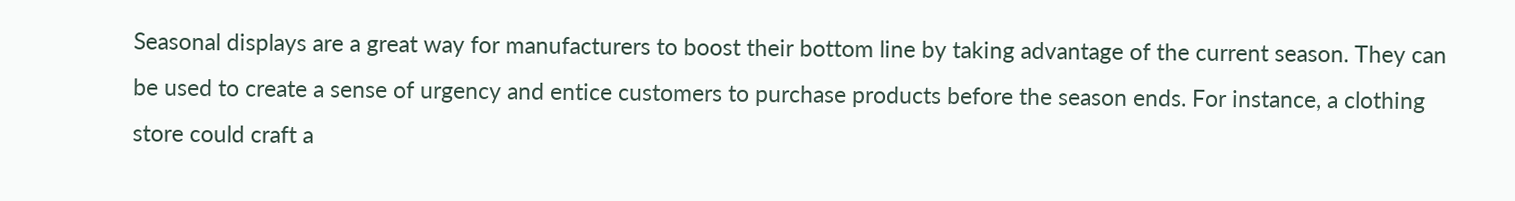Seasonal displays are a great way for manufacturers to boost their bottom line by taking advantage of the current season. They can be used to create a sense of urgency and entice customers to purchase products before the season ends. For instance, a clothing store could craft a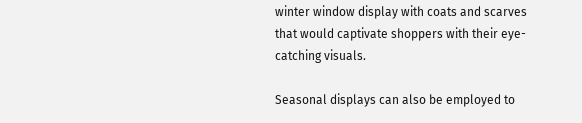winter window display with coats and scarves that would captivate shoppers with their eye-catching visuals.

Seasonal displays can also be employed to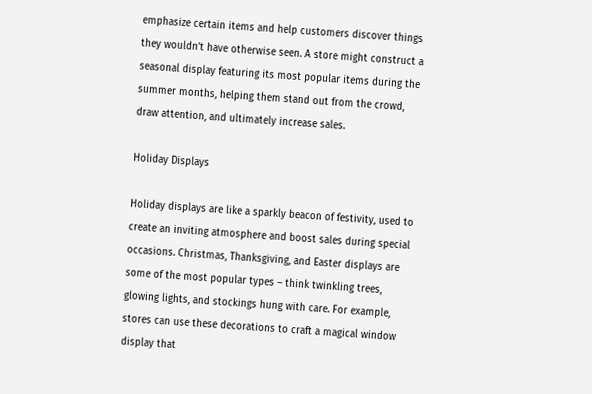emphasize certain items and help customers discover things they wouldn’t have otherwise seen. A store might construct a seasonal display featuring its most popular items during the summer months, helping them stand out from the crowd, draw attention, and ultimately increase sales.

Holiday Displays

Holiday displays are like a sparkly beacon of festivity, used to create an inviting atmosphere and boost sales during special occasions. Christmas, Thanksgiving, and Easter displays are some of the most popular types – think twinkling trees, glowing lights, and stockings hung with care. For example, stores can use these decorations to craft a magical window display that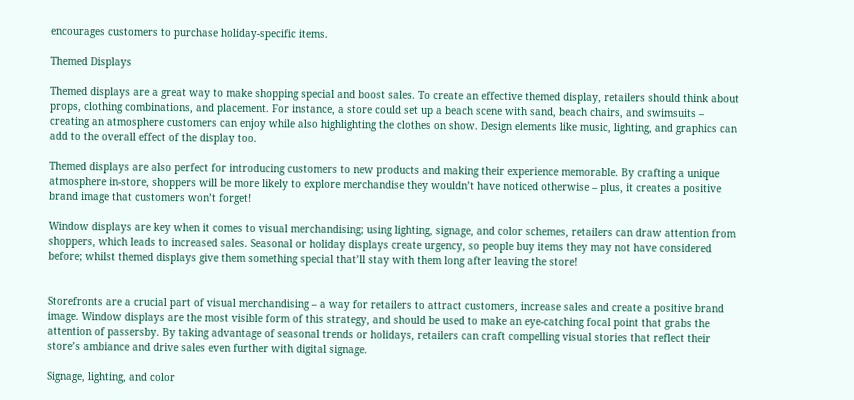encourages customers to purchase holiday-specific items.

Themed Displays

Themed displays are a great way to make shopping special and boost sales. To create an effective themed display, retailers should think about props, clothing combinations, and placement. For instance, a store could set up a beach scene with sand, beach chairs, and swimsuits – creating an atmosphere customers can enjoy while also highlighting the clothes on show. Design elements like music, lighting, and graphics can add to the overall effect of the display too.

Themed displays are also perfect for introducing customers to new products and making their experience memorable. By crafting a unique atmosphere in-store, shoppers will be more likely to explore merchandise they wouldn’t have noticed otherwise – plus, it creates a positive brand image that customers won’t forget!

Window displays are key when it comes to visual merchandising; using lighting, signage, and color schemes, retailers can draw attention from shoppers, which leads to increased sales. Seasonal or holiday displays create urgency, so people buy items they may not have considered before; whilst themed displays give them something special that’ll stay with them long after leaving the store!


Storefronts are a crucial part of visual merchandising – a way for retailers to attract customers, increase sales and create a positive brand image. Window displays are the most visible form of this strategy, and should be used to make an eye-catching focal point that grabs the attention of passersby. By taking advantage of seasonal trends or holidays, retailers can craft compelling visual stories that reflect their store’s ambiance and drive sales even further with digital signage.

Signage, lighting, and color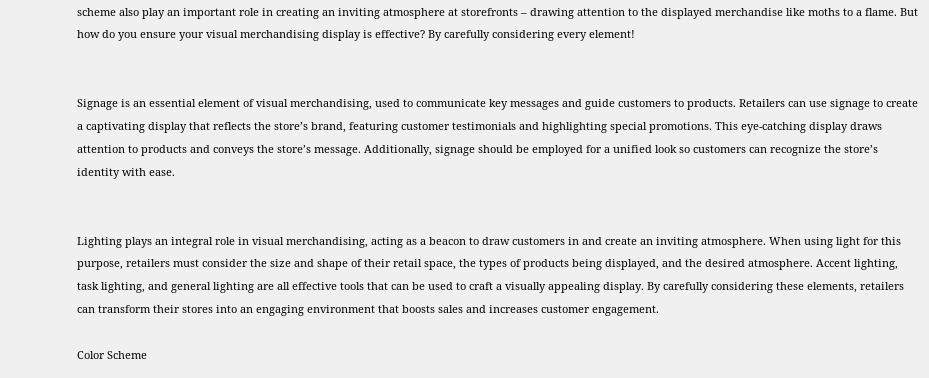scheme also play an important role in creating an inviting atmosphere at storefronts – drawing attention to the displayed merchandise like moths to a flame. But how do you ensure your visual merchandising display is effective? By carefully considering every element!


Signage is an essential element of visual merchandising, used to communicate key messages and guide customers to products. Retailers can use signage to create a captivating display that reflects the store’s brand, featuring customer testimonials and highlighting special promotions. This eye-catching display draws attention to products and conveys the store’s message. Additionally, signage should be employed for a unified look so customers can recognize the store’s identity with ease.


Lighting plays an integral role in visual merchandising, acting as a beacon to draw customers in and create an inviting atmosphere. When using light for this purpose, retailers must consider the size and shape of their retail space, the types of products being displayed, and the desired atmosphere. Accent lighting, task lighting, and general lighting are all effective tools that can be used to craft a visually appealing display. By carefully considering these elements, retailers can transform their stores into an engaging environment that boosts sales and increases customer engagement.

Color Scheme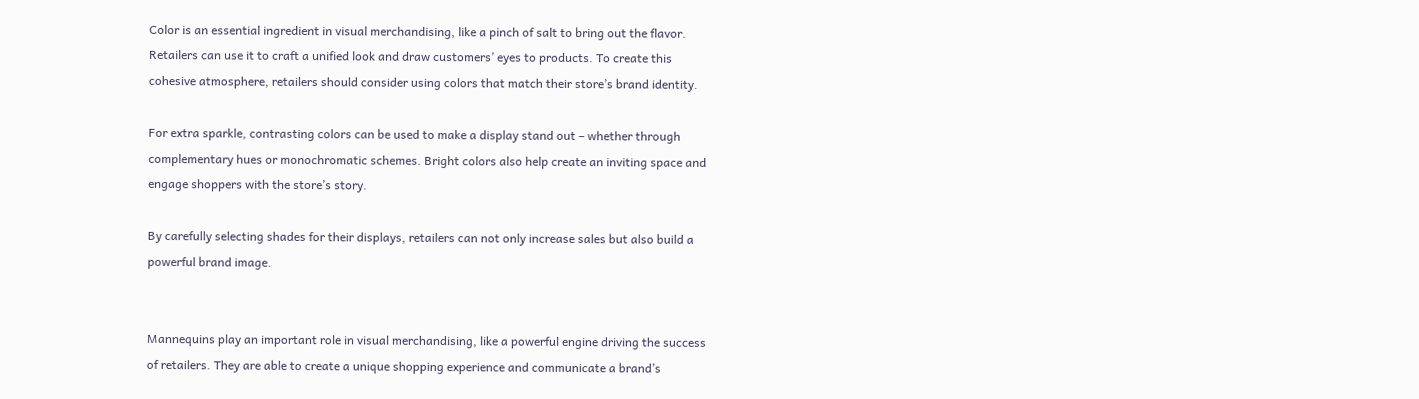Color is an essential ingredient in visual merchandising, like a pinch of salt to bring out the flavor. Retailers can use it to craft a unified look and draw customers’ eyes to products. To create this cohesive atmosphere, retailers should consider using colors that match their store’s brand identity.

For extra sparkle, contrasting colors can be used to make a display stand out – whether through complementary hues or monochromatic schemes. Bright colors also help create an inviting space and engage shoppers with the store’s story.

By carefully selecting shades for their displays, retailers can not only increase sales but also build a powerful brand image.


Mannequins play an important role in visual merchandising, like a powerful engine driving the success of retailers. They are able to create a unique shopping experience and communicate a brand’s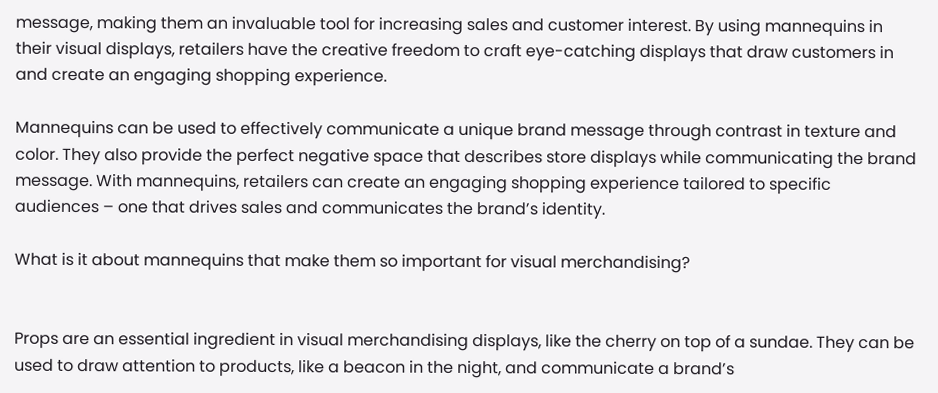message, making them an invaluable tool for increasing sales and customer interest. By using mannequins in their visual displays, retailers have the creative freedom to craft eye-catching displays that draw customers in and create an engaging shopping experience.

Mannequins can be used to effectively communicate a unique brand message through contrast in texture and color. They also provide the perfect negative space that describes store displays while communicating the brand message. With mannequins, retailers can create an engaging shopping experience tailored to specific audiences – one that drives sales and communicates the brand’s identity.

What is it about mannequins that make them so important for visual merchandising?


Props are an essential ingredient in visual merchandising displays, like the cherry on top of a sundae. They can be used to draw attention to products, like a beacon in the night, and communicate a brand’s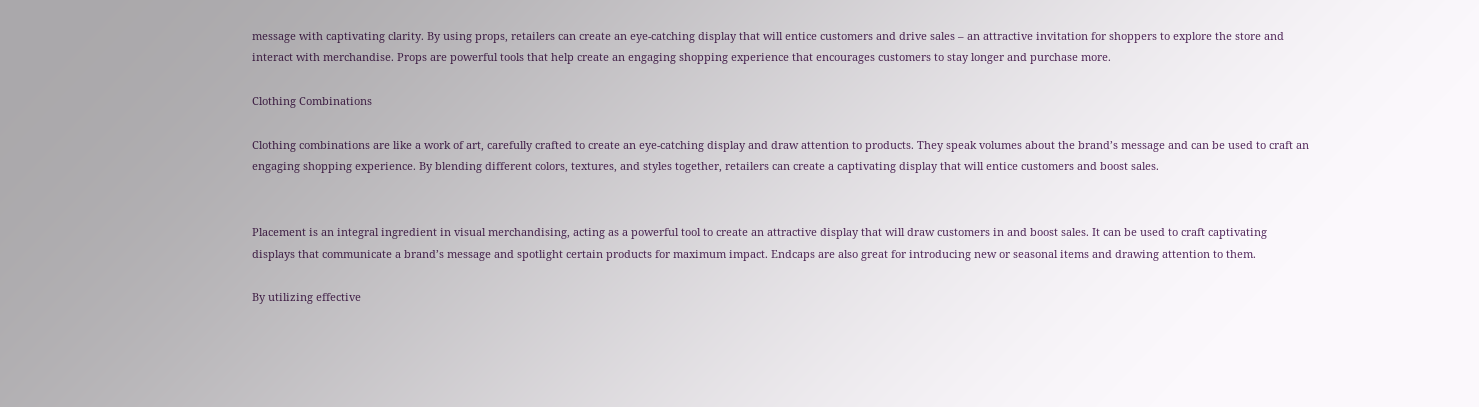message with captivating clarity. By using props, retailers can create an eye-catching display that will entice customers and drive sales – an attractive invitation for shoppers to explore the store and interact with merchandise. Props are powerful tools that help create an engaging shopping experience that encourages customers to stay longer and purchase more.

Clothing Combinations

Clothing combinations are like a work of art, carefully crafted to create an eye-catching display and draw attention to products. They speak volumes about the brand’s message and can be used to craft an engaging shopping experience. By blending different colors, textures, and styles together, retailers can create a captivating display that will entice customers and boost sales.


Placement is an integral ingredient in visual merchandising, acting as a powerful tool to create an attractive display that will draw customers in and boost sales. It can be used to craft captivating displays that communicate a brand’s message and spotlight certain products for maximum impact. Endcaps are also great for introducing new or seasonal items and drawing attention to them.

By utilizing effective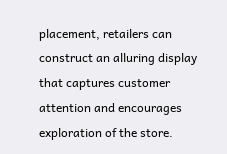placement, retailers can construct an alluring display that captures customer attention and encourages exploration of the store.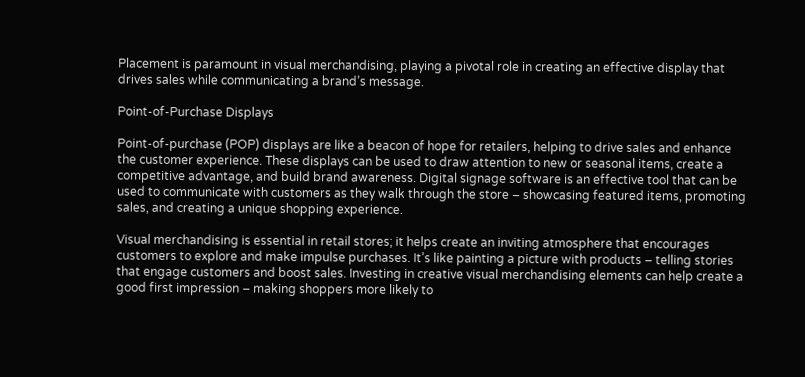Placement is paramount in visual merchandising, playing a pivotal role in creating an effective display that drives sales while communicating a brand’s message.

Point-of-Purchase Displays

Point-of-purchase (POP) displays are like a beacon of hope for retailers, helping to drive sales and enhance the customer experience. These displays can be used to draw attention to new or seasonal items, create a competitive advantage, and build brand awareness. Digital signage software is an effective tool that can be used to communicate with customers as they walk through the store – showcasing featured items, promoting sales, and creating a unique shopping experience.

Visual merchandising is essential in retail stores; it helps create an inviting atmosphere that encourages customers to explore and make impulse purchases. It’s like painting a picture with products – telling stories that engage customers and boost sales. Investing in creative visual merchandising elements can help create a good first impression – making shoppers more likely to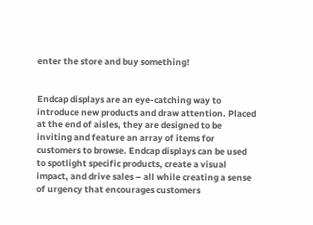enter the store and buy something!


Endcap displays are an eye-catching way to introduce new products and draw attention. Placed at the end of aisles, they are designed to be inviting and feature an array of items for customers to browse. Endcap displays can be used to spotlight specific products, create a visual impact, and drive sales – all while creating a sense of urgency that encourages customers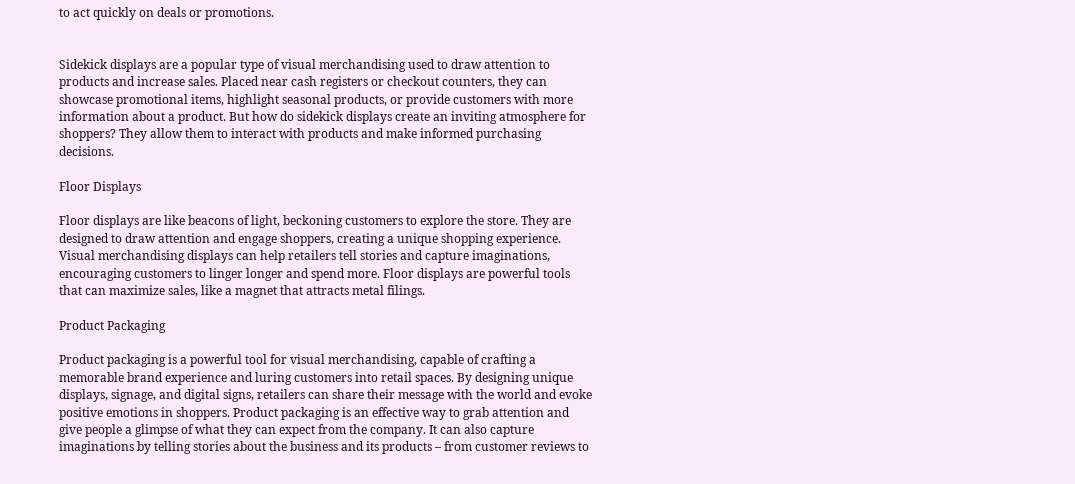to act quickly on deals or promotions.


Sidekick displays are a popular type of visual merchandising used to draw attention to products and increase sales. Placed near cash registers or checkout counters, they can showcase promotional items, highlight seasonal products, or provide customers with more information about a product. But how do sidekick displays create an inviting atmosphere for shoppers? They allow them to interact with products and make informed purchasing decisions.

Floor Displays

Floor displays are like beacons of light, beckoning customers to explore the store. They are designed to draw attention and engage shoppers, creating a unique shopping experience. Visual merchandising displays can help retailers tell stories and capture imaginations, encouraging customers to linger longer and spend more. Floor displays are powerful tools that can maximize sales, like a magnet that attracts metal filings.

Product Packaging

Product packaging is a powerful tool for visual merchandising, capable of crafting a memorable brand experience and luring customers into retail spaces. By designing unique displays, signage, and digital signs, retailers can share their message with the world and evoke positive emotions in shoppers. Product packaging is an effective way to grab attention and give people a glimpse of what they can expect from the company. It can also capture imaginations by telling stories about the business and its products – from customer reviews to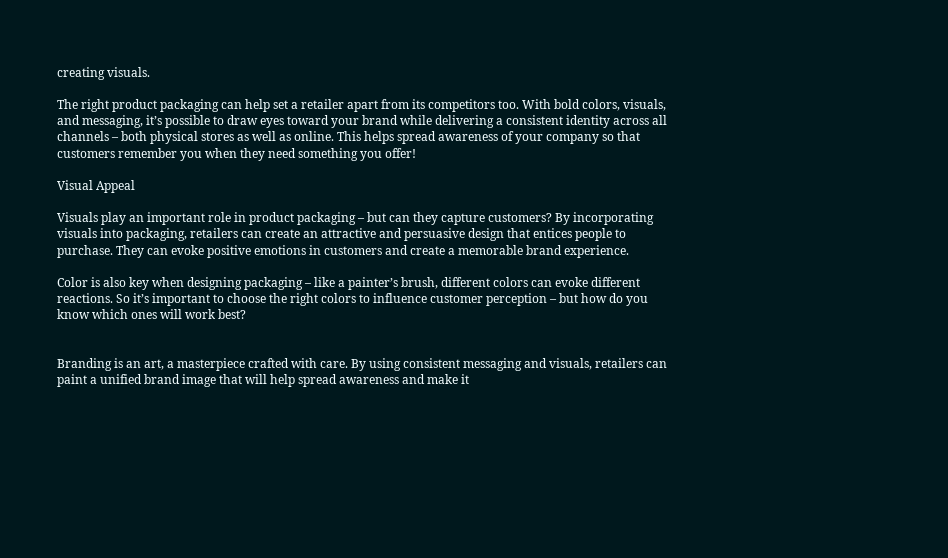creating visuals.

The right product packaging can help set a retailer apart from its competitors too. With bold colors, visuals, and messaging, it’s possible to draw eyes toward your brand while delivering a consistent identity across all channels – both physical stores as well as online. This helps spread awareness of your company so that customers remember you when they need something you offer!

Visual Appeal

Visuals play an important role in product packaging – but can they capture customers? By incorporating visuals into packaging, retailers can create an attractive and persuasive design that entices people to purchase. They can evoke positive emotions in customers and create a memorable brand experience.

Color is also key when designing packaging – like a painter’s brush, different colors can evoke different reactions. So it’s important to choose the right colors to influence customer perception – but how do you know which ones will work best?


Branding is an art, a masterpiece crafted with care. By using consistent messaging and visuals, retailers can paint a unified brand image that will help spread awareness and make it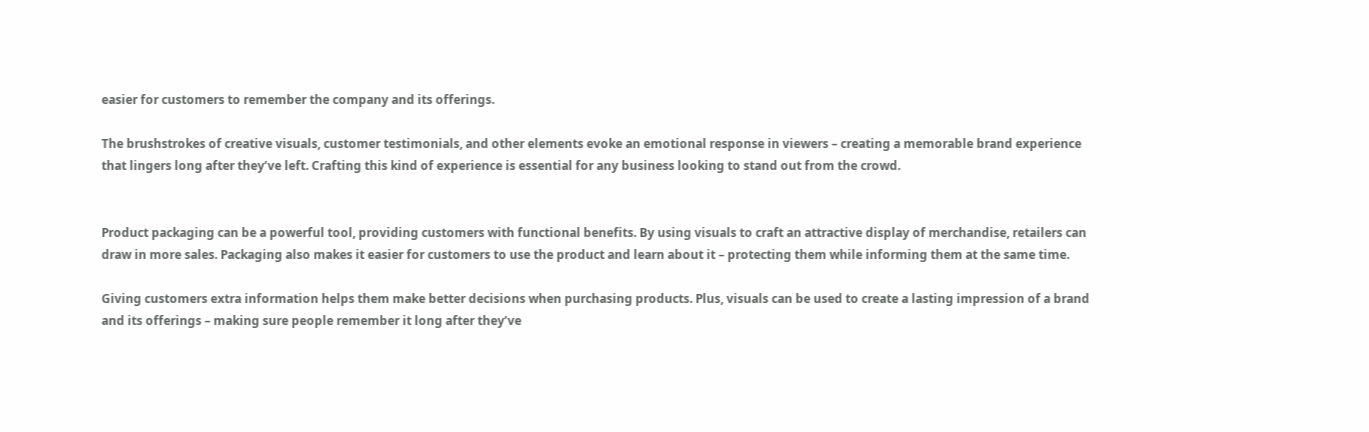easier for customers to remember the company and its offerings.

The brushstrokes of creative visuals, customer testimonials, and other elements evoke an emotional response in viewers – creating a memorable brand experience that lingers long after they’ve left. Crafting this kind of experience is essential for any business looking to stand out from the crowd.


Product packaging can be a powerful tool, providing customers with functional benefits. By using visuals to craft an attractive display of merchandise, retailers can draw in more sales. Packaging also makes it easier for customers to use the product and learn about it – protecting them while informing them at the same time.

Giving customers extra information helps them make better decisions when purchasing products. Plus, visuals can be used to create a lasting impression of a brand and its offerings – making sure people remember it long after they’ve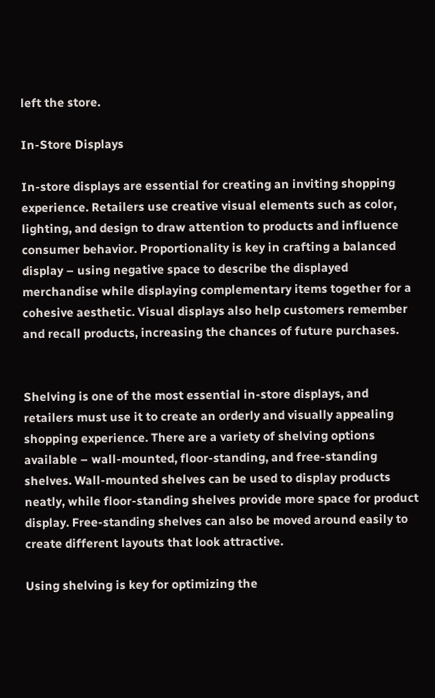left the store.

In-Store Displays

In-store displays are essential for creating an inviting shopping experience. Retailers use creative visual elements such as color, lighting, and design to draw attention to products and influence consumer behavior. Proportionality is key in crafting a balanced display – using negative space to describe the displayed merchandise while displaying complementary items together for a cohesive aesthetic. Visual displays also help customers remember and recall products, increasing the chances of future purchases.


Shelving is one of the most essential in-store displays, and retailers must use it to create an orderly and visually appealing shopping experience. There are a variety of shelving options available – wall-mounted, floor-standing, and free-standing shelves. Wall-mounted shelves can be used to display products neatly, while floor-standing shelves provide more space for product display. Free-standing shelves can also be moved around easily to create different layouts that look attractive.

Using shelving is key for optimizing the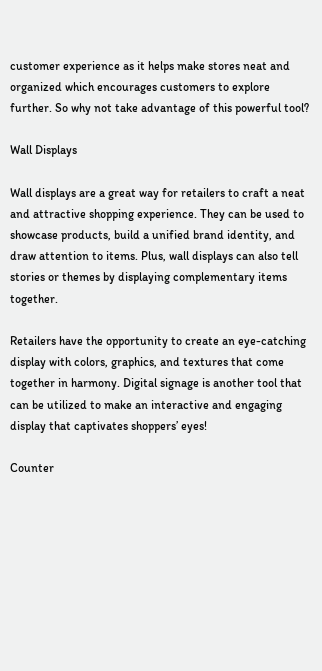customer experience as it helps make stores neat and organized which encourages customers to explore further. So why not take advantage of this powerful tool?

Wall Displays

Wall displays are a great way for retailers to craft a neat and attractive shopping experience. They can be used to showcase products, build a unified brand identity, and draw attention to items. Plus, wall displays can also tell stories or themes by displaying complementary items together.

Retailers have the opportunity to create an eye-catching display with colors, graphics, and textures that come together in harmony. Digital signage is another tool that can be utilized to make an interactive and engaging display that captivates shoppers’ eyes!

Counter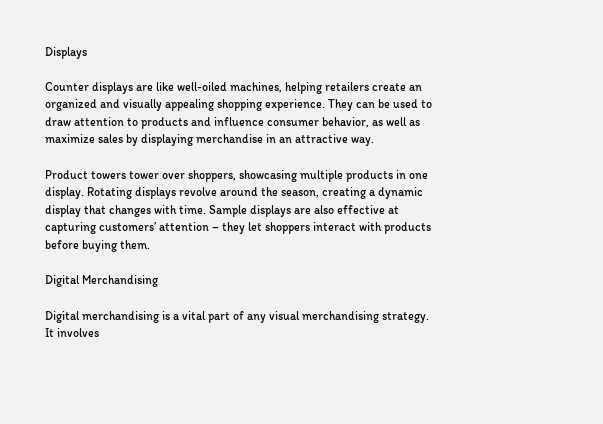Displays

Counter displays are like well-oiled machines, helping retailers create an organized and visually appealing shopping experience. They can be used to draw attention to products and influence consumer behavior, as well as maximize sales by displaying merchandise in an attractive way.

Product towers tower over shoppers, showcasing multiple products in one display. Rotating displays revolve around the season, creating a dynamic display that changes with time. Sample displays are also effective at capturing customers’ attention – they let shoppers interact with products before buying them.

Digital Merchandising

Digital merchandising is a vital part of any visual merchandising strategy. It involves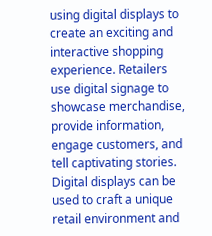using digital displays to create an exciting and interactive shopping experience. Retailers use digital signage to showcase merchandise, provide information, engage customers, and tell captivating stories. Digital displays can be used to craft a unique retail environment and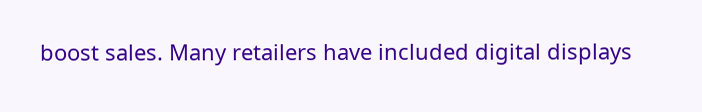boost sales. Many retailers have included digital displays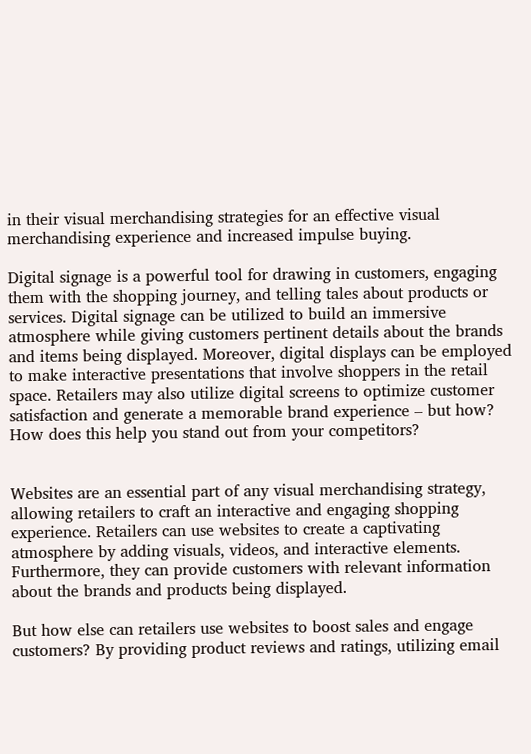in their visual merchandising strategies for an effective visual merchandising experience and increased impulse buying.

Digital signage is a powerful tool for drawing in customers, engaging them with the shopping journey, and telling tales about products or services. Digital signage can be utilized to build an immersive atmosphere while giving customers pertinent details about the brands and items being displayed. Moreover, digital displays can be employed to make interactive presentations that involve shoppers in the retail space. Retailers may also utilize digital screens to optimize customer satisfaction and generate a memorable brand experience – but how? How does this help you stand out from your competitors?


Websites are an essential part of any visual merchandising strategy, allowing retailers to craft an interactive and engaging shopping experience. Retailers can use websites to create a captivating atmosphere by adding visuals, videos, and interactive elements. Furthermore, they can provide customers with relevant information about the brands and products being displayed.

But how else can retailers use websites to boost sales and engage customers? By providing product reviews and ratings, utilizing email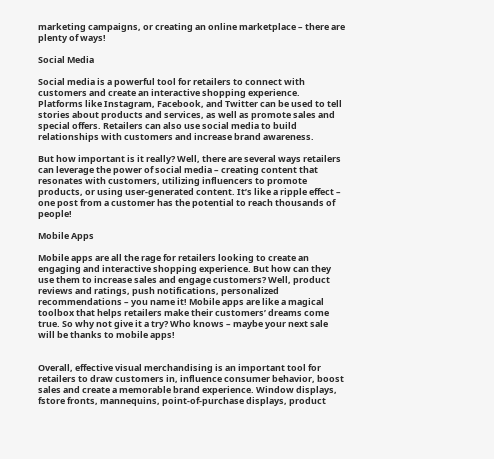marketing campaigns, or creating an online marketplace – there are plenty of ways!

Social Media

Social media is a powerful tool for retailers to connect with customers and create an interactive shopping experience. Platforms like Instagram, Facebook, and Twitter can be used to tell stories about products and services, as well as promote sales and special offers. Retailers can also use social media to build relationships with customers and increase brand awareness.

But how important is it really? Well, there are several ways retailers can leverage the power of social media – creating content that resonates with customers, utilizing influencers to promote products, or using user-generated content. It’s like a ripple effect – one post from a customer has the potential to reach thousands of people!

Mobile Apps

Mobile apps are all the rage for retailers looking to create an engaging and interactive shopping experience. But how can they use them to increase sales and engage customers? Well, product reviews and ratings, push notifications, personalized recommendations – you name it! Mobile apps are like a magical toolbox that helps retailers make their customers’ dreams come true. So why not give it a try? Who knows – maybe your next sale will be thanks to mobile apps!


Overall, effective visual merchandising is an important tool for retailers to draw customers in, influence consumer behavior, boost sales and create a memorable brand experience. Window displays, fstore fronts, mannequins, point-of-purchase displays, product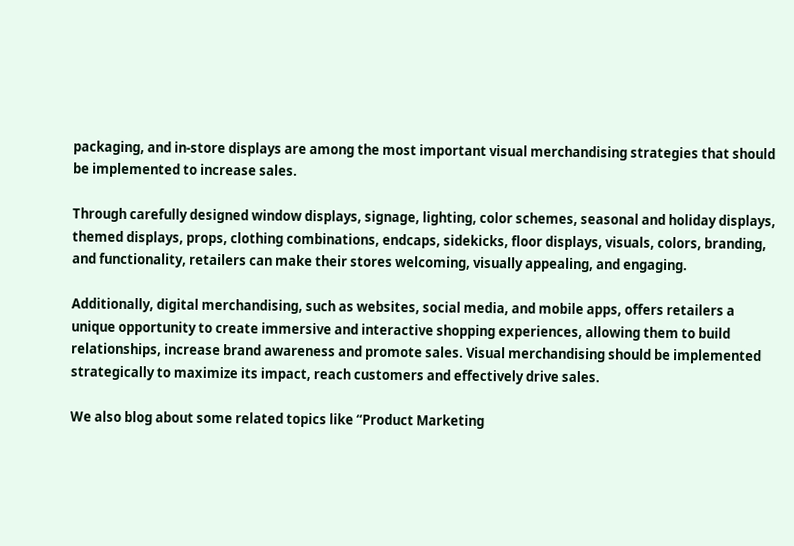packaging, and in-store displays are among the most important visual merchandising strategies that should be implemented to increase sales.

Through carefully designed window displays, signage, lighting, color schemes, seasonal and holiday displays, themed displays, props, clothing combinations, endcaps, sidekicks, floor displays, visuals, colors, branding, and functionality, retailers can make their stores welcoming, visually appealing, and engaging.

Additionally, digital merchandising, such as websites, social media, and mobile apps, offers retailers a unique opportunity to create immersive and interactive shopping experiences, allowing them to build relationships, increase brand awareness and promote sales. Visual merchandising should be implemented strategically to maximize its impact, reach customers and effectively drive sales.

We also blog about some related topics like “Product Marketing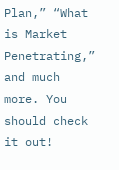Plan,” “What is Market Penetrating,” and much more. You should check it out!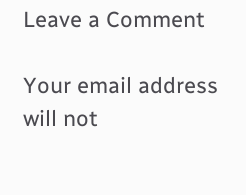Leave a Comment

Your email address will not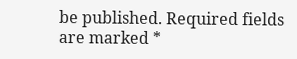be published. Required fields are marked *